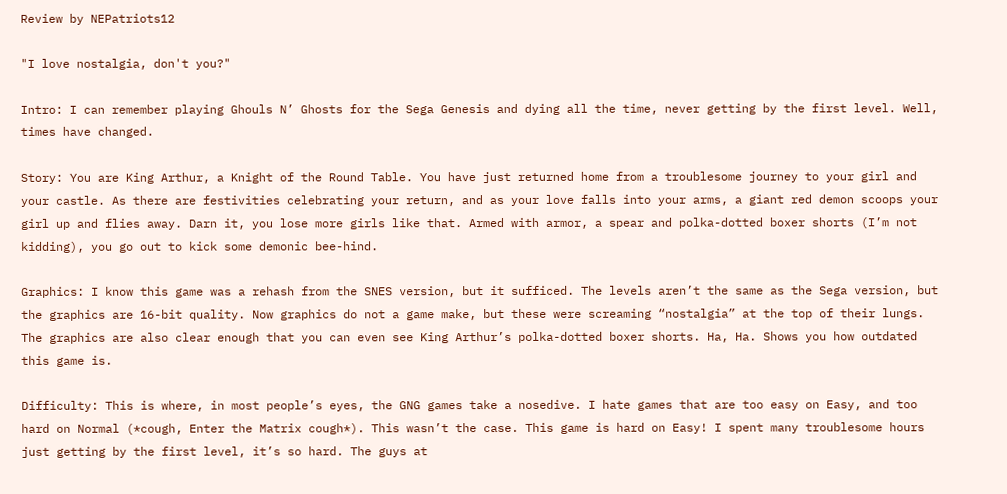Review by NEPatriots12

"I love nostalgia, don't you?"

Intro: I can remember playing Ghouls N’ Ghosts for the Sega Genesis and dying all the time, never getting by the first level. Well, times have changed.

Story: You are King Arthur, a Knight of the Round Table. You have just returned home from a troublesome journey to your girl and your castle. As there are festivities celebrating your return, and as your love falls into your arms, a giant red demon scoops your girl up and flies away. Darn it, you lose more girls like that. Armed with armor, a spear and polka-dotted boxer shorts (I’m not kidding), you go out to kick some demonic bee-hind.

Graphics: I know this game was a rehash from the SNES version, but it sufficed. The levels aren’t the same as the Sega version, but the graphics are 16-bit quality. Now graphics do not a game make, but these were screaming “nostalgia” at the top of their lungs. The graphics are also clear enough that you can even see King Arthur’s polka-dotted boxer shorts. Ha, Ha. Shows you how outdated this game is.

Difficulty: This is where, in most people’s eyes, the GNG games take a nosedive. I hate games that are too easy on Easy, and too hard on Normal (*cough, Enter the Matrix cough*). This wasn’t the case. This game is hard on Easy! I spent many troublesome hours just getting by the first level, it’s so hard. The guys at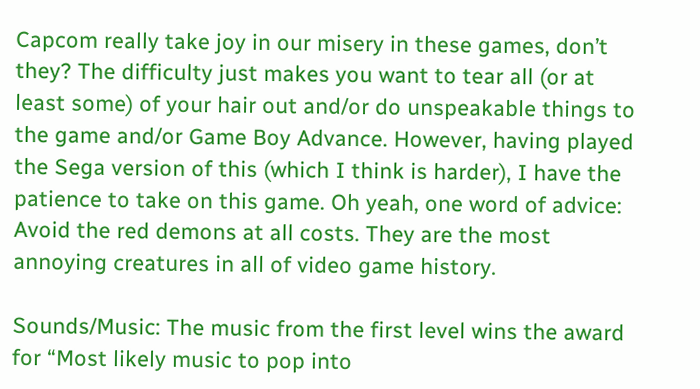Capcom really take joy in our misery in these games, don’t they? The difficulty just makes you want to tear all (or at least some) of your hair out and/or do unspeakable things to the game and/or Game Boy Advance. However, having played the Sega version of this (which I think is harder), I have the patience to take on this game. Oh yeah, one word of advice: Avoid the red demons at all costs. They are the most annoying creatures in all of video game history.

Sounds/Music: The music from the first level wins the award for “Most likely music to pop into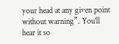your head at any given point without warning”. You’ll hear it so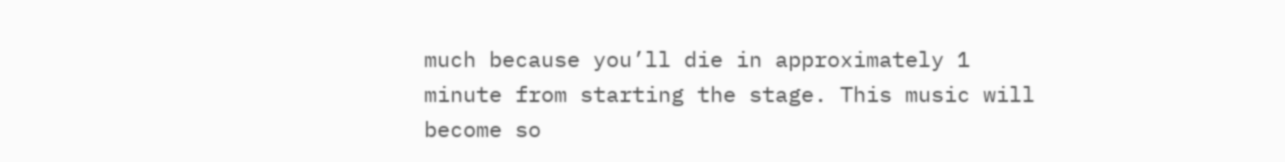much because you’ll die in approximately 1 minute from starting the stage. This music will become so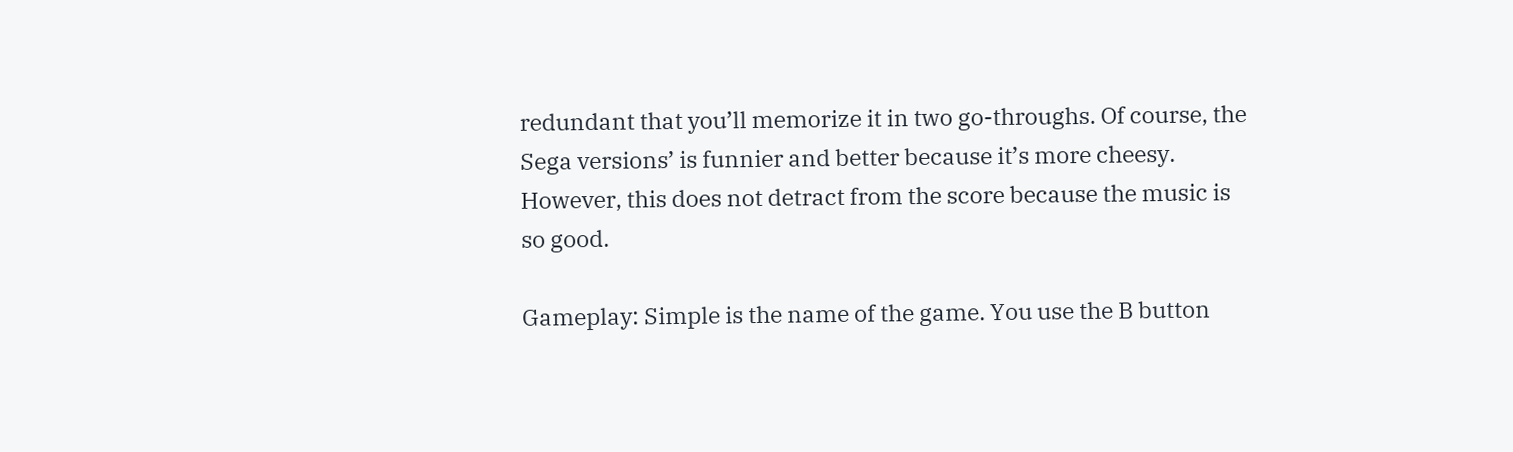redundant that you’ll memorize it in two go-throughs. Of course, the Sega versions’ is funnier and better because it’s more cheesy. However, this does not detract from the score because the music is so good.

Gameplay: Simple is the name of the game. You use the B button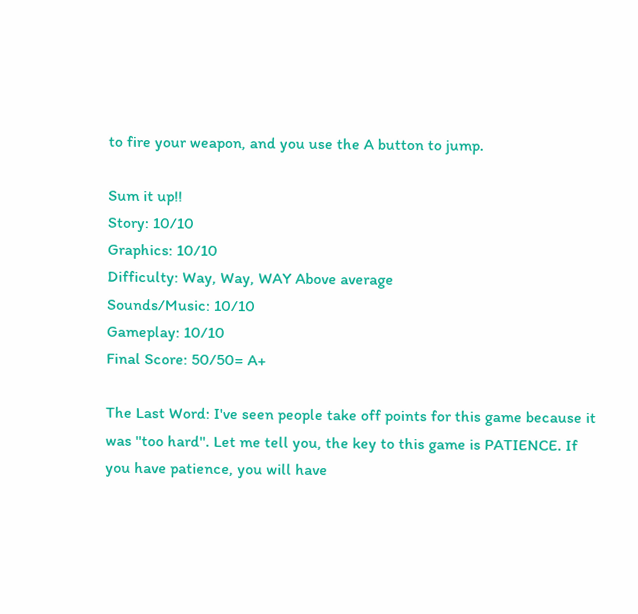to fire your weapon, and you use the A button to jump.

Sum it up!!
Story: 10/10
Graphics: 10/10
Difficulty: Way, Way, WAY Above average
Sounds/Music: 10/10
Gameplay: 10/10
Final Score: 50/50= A+

The Last Word: I've seen people take off points for this game because it was ''too hard''. Let me tell you, the key to this game is PATIENCE. If you have patience, you will have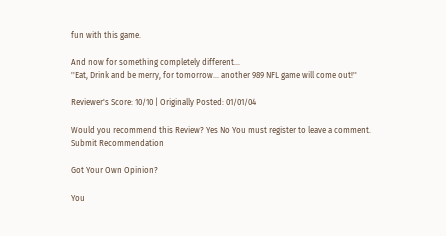fun with this game.

And now for something completely different...
''Eat, Drink and be merry, for tomorrow... another 989 NFL game will come out!''

Reviewer's Score: 10/10 | Originally Posted: 01/01/04

Would you recommend this Review? Yes No You must register to leave a comment.
Submit Recommendation

Got Your Own Opinion?

You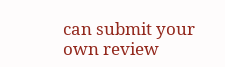can submit your own review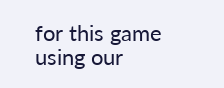for this game using our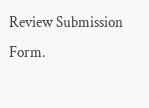Review Submission Form.